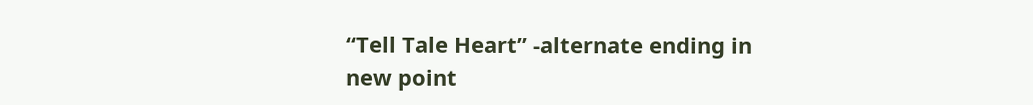“Tell Tale Heart” -alternate ending in new point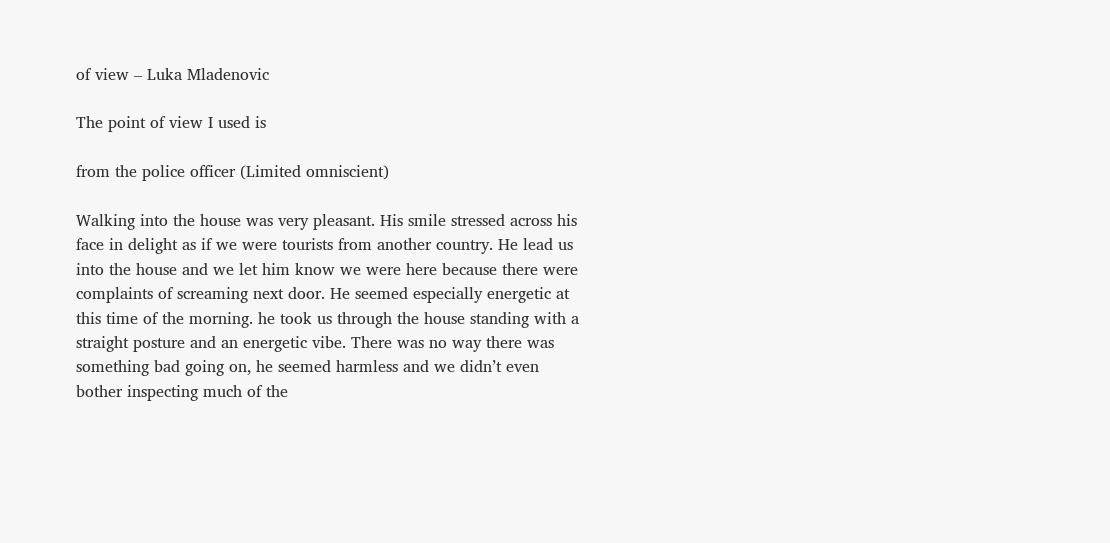of view – Luka Mladenovic

The point of view I used is

from the police officer (Limited omniscient)

Walking into the house was very pleasant. His smile stressed across his face in delight as if we were tourists from another country. He lead us into the house and we let him know we were here because there were complaints of screaming next door. He seemed especially energetic at this time of the morning. he took us through the house standing with a straight posture and an energetic vibe. There was no way there was something bad going on, he seemed harmless and we didn’t even bother inspecting much of the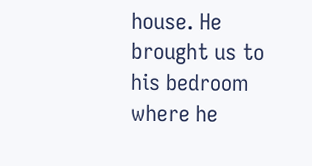house. He brought us to his bedroom where he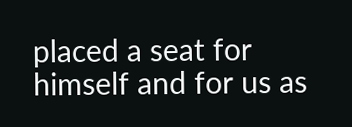placed a seat for himself and for us as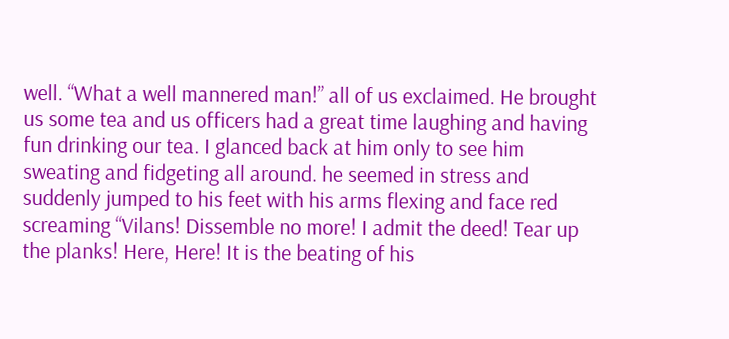well. “What a well mannered man!” all of us exclaimed. He brought us some tea and us officers had a great time laughing and having fun drinking our tea. I glanced back at him only to see him sweating and fidgeting all around. he seemed in stress and suddenly jumped to his feet with his arms flexing and face red screaming “Vilans! Dissemble no more! I admit the deed! Tear up the planks! Here, Here! It is the beating of his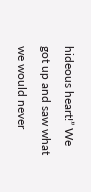hideous heart!” We got up and saw what we would never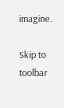imagine.

Skip to toolbar